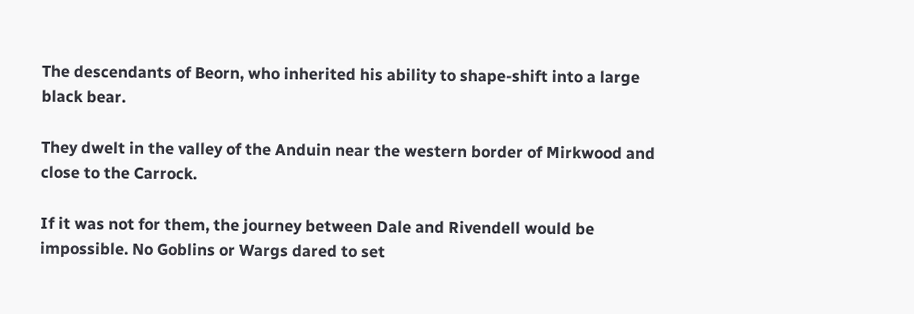The descendants of Beorn, who inherited his ability to shape-shift into a large black bear.

They dwelt in the valley of the Anduin near the western border of Mirkwood and close to the Carrock.

If it was not for them, the journey between Dale and Rivendell would be impossible. No Goblins or Wargs dared to set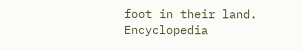foot in their land.
Encyclopedia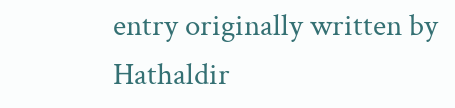entry originally written by Hathaldir